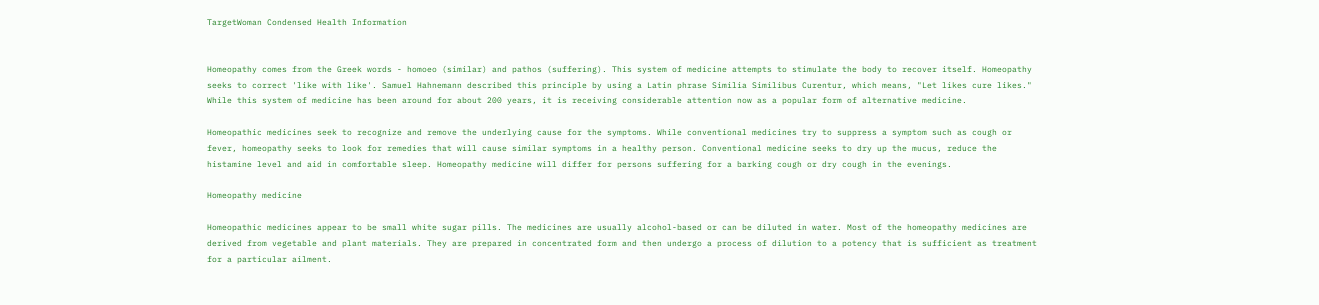TargetWoman Condensed Health Information


Homeopathy comes from the Greek words - homoeo (similar) and pathos (suffering). This system of medicine attempts to stimulate the body to recover itself. Homeopathy seeks to correct 'like with like'. Samuel Hahnemann described this principle by using a Latin phrase Similia Similibus Curentur, which means, "Let likes cure likes." While this system of medicine has been around for about 200 years, it is receiving considerable attention now as a popular form of alternative medicine.

Homeopathic medicines seek to recognize and remove the underlying cause for the symptoms. While conventional medicines try to suppress a symptom such as cough or fever, homeopathy seeks to look for remedies that will cause similar symptoms in a healthy person. Conventional medicine seeks to dry up the mucus, reduce the histamine level and aid in comfortable sleep. Homeopathy medicine will differ for persons suffering for a barking cough or dry cough in the evenings.

Homeopathy medicine

Homeopathic medicines appear to be small white sugar pills. The medicines are usually alcohol-based or can be diluted in water. Most of the homeopathy medicines are derived from vegetable and plant materials. They are prepared in concentrated form and then undergo a process of dilution to a potency that is sufficient as treatment for a particular ailment.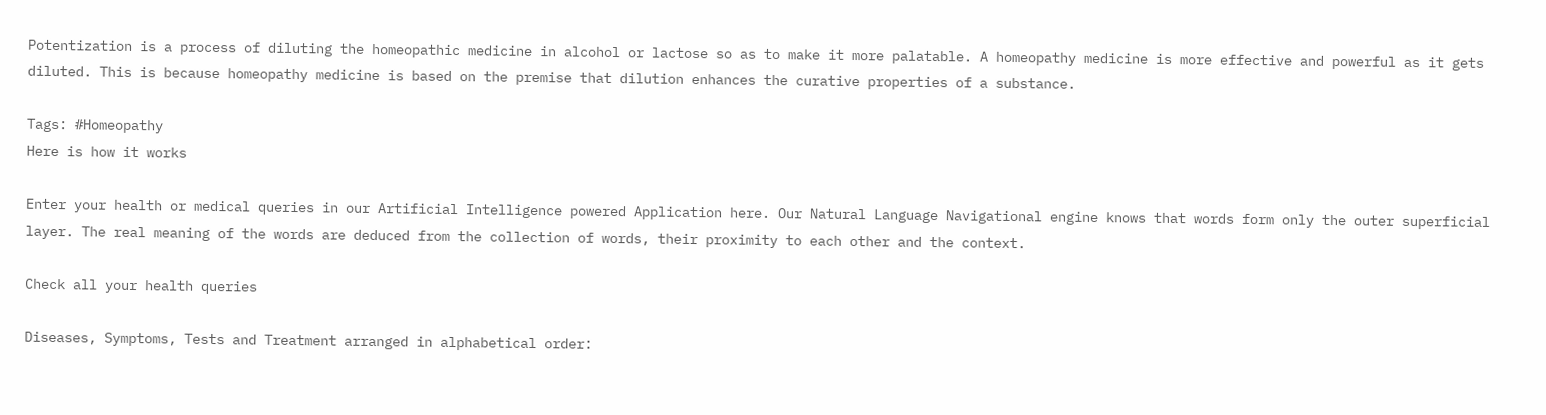Potentization is a process of diluting the homeopathic medicine in alcohol or lactose so as to make it more palatable. A homeopathy medicine is more effective and powerful as it gets diluted. This is because homeopathy medicine is based on the premise that dilution enhances the curative properties of a substance.

Tags: #Homeopathy
Here is how it works

Enter your health or medical queries in our Artificial Intelligence powered Application here. Our Natural Language Navigational engine knows that words form only the outer superficial layer. The real meaning of the words are deduced from the collection of words, their proximity to each other and the context.

Check all your health queries

Diseases, Symptoms, Tests and Treatment arranged in alphabetical order: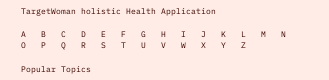TargetWoman holistic Health Application

A   B   C   D   E   F   G   H   I   J   K   L   M   N   O   P   Q   R   S   T   U   V   W   X   Y   Z

Popular Topics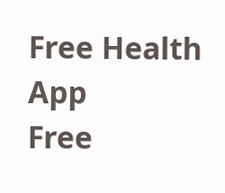Free Health App
Free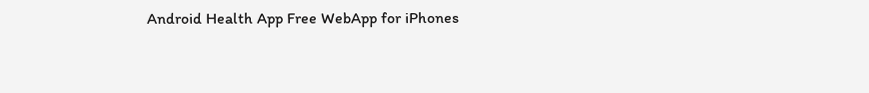Android Health App Free WebApp for iPhones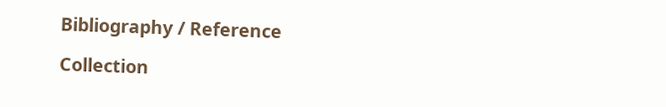Bibliography / Reference

Collection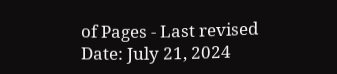of Pages - Last revised Date: July 21, 2024